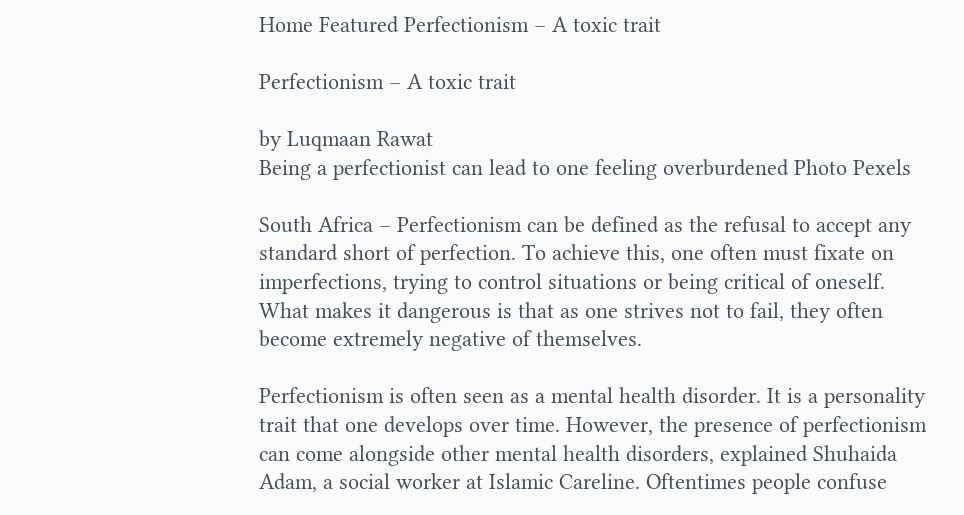Home Featured Perfectionism – A toxic trait

Perfectionism – A toxic trait

by Luqmaan Rawat
Being a perfectionist can lead to one feeling overburdened Photo Pexels

South Africa – Perfectionism can be defined as the refusal to accept any standard short of perfection. To achieve this, one often must fixate on imperfections, trying to control situations or being critical of oneself. What makes it dangerous is that as one strives not to fail, they often become extremely negative of themselves.

Perfectionism is often seen as a mental health disorder. It is a personality trait that one develops over time. However, the presence of perfectionism can come alongside other mental health disorders, explained Shuhaida Adam, a social worker at Islamic Careline. Oftentimes people confuse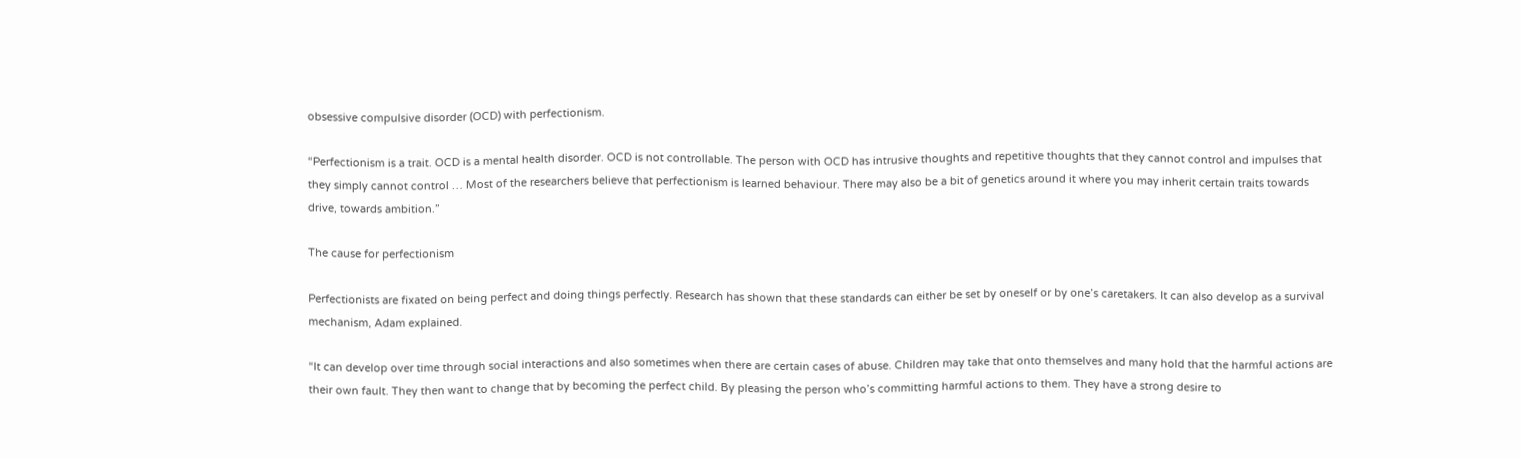obsessive compulsive disorder (OCD) with perfectionism.

“Perfectionism is a trait. OCD is a mental health disorder. OCD is not controllable. The person with OCD has intrusive thoughts and repetitive thoughts that they cannot control and impulses that they simply cannot control … Most of the researchers believe that perfectionism is learned behaviour. There may also be a bit of genetics around it where you may inherit certain traits towards drive, towards ambition.”

The cause for perfectionism

Perfectionists are fixated on being perfect and doing things perfectly. Research has shown that these standards can either be set by oneself or by one’s caretakers. It can also develop as a survival mechanism, Adam explained.

“It can develop over time through social interactions and also sometimes when there are certain cases of abuse. Children may take that onto themselves and many hold that the harmful actions are their own fault. They then want to change that by becoming the perfect child. By pleasing the person who’s committing harmful actions to them. They have a strong desire to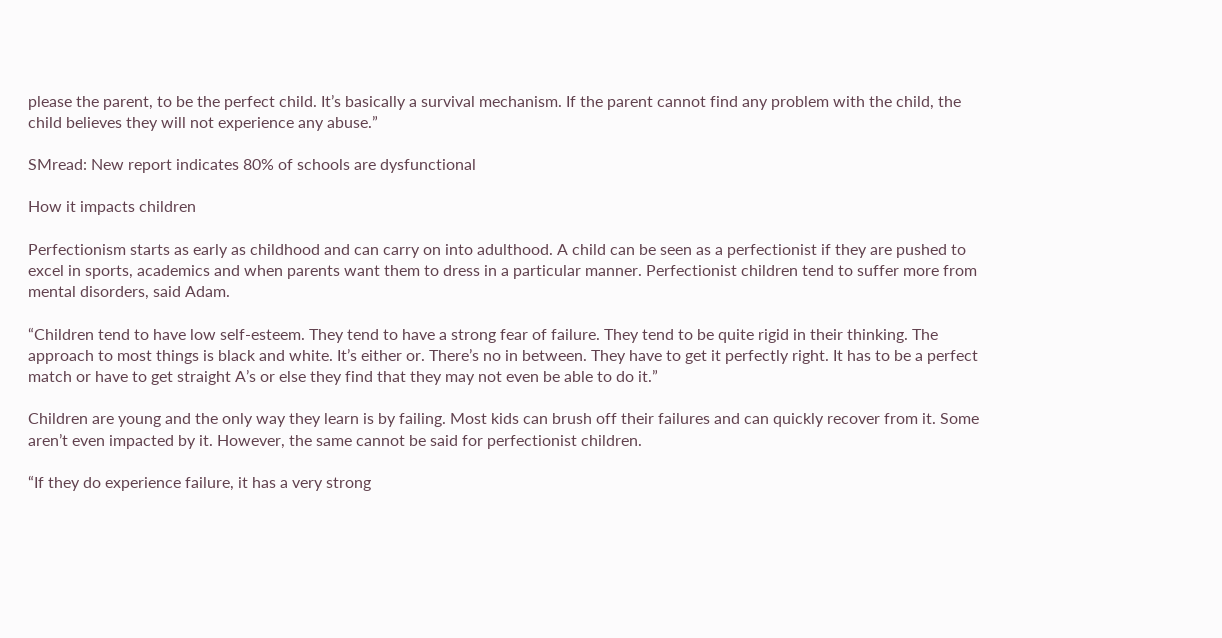please the parent, to be the perfect child. It’s basically a survival mechanism. If the parent cannot find any problem with the child, the child believes they will not experience any abuse.”

SMread: New report indicates 80% of schools are dysfunctional

How it impacts children

Perfectionism starts as early as childhood and can carry on into adulthood. A child can be seen as a perfectionist if they are pushed to excel in sports, academics and when parents want them to dress in a particular manner. Perfectionist children tend to suffer more from mental disorders, said Adam.

“Children tend to have low self-esteem. They tend to have a strong fear of failure. They tend to be quite rigid in their thinking. The approach to most things is black and white. It’s either or. There’s no in between. They have to get it perfectly right. It has to be a perfect match or have to get straight A’s or else they find that they may not even be able to do it.”

Children are young and the only way they learn is by failing. Most kids can brush off their failures and can quickly recover from it. Some aren’t even impacted by it. However, the same cannot be said for perfectionist children.

“If they do experience failure, it has a very strong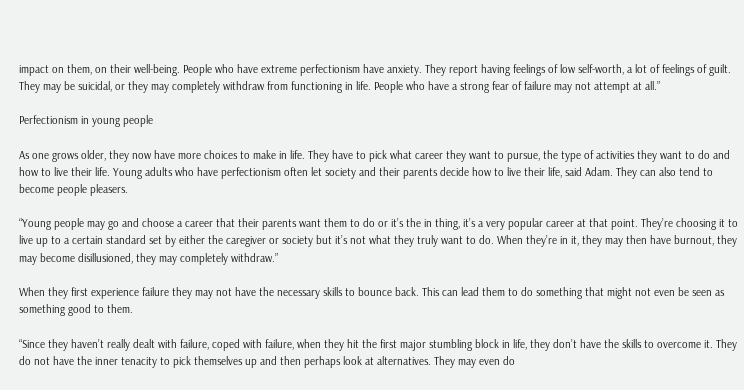impact on them, on their well-being. People who have extreme perfectionism have anxiety. They report having feelings of low self-worth, a lot of feelings of guilt. They may be suicidal, or they may completely withdraw from functioning in life. People who have a strong fear of failure may not attempt at all.”

Perfectionism in young people

As one grows older, they now have more choices to make in life. They have to pick what career they want to pursue, the type of activities they want to do and how to live their life. Young adults who have perfectionism often let society and their parents decide how to live their life, said Adam. They can also tend to become people pleasers.

“Young people may go and choose a career that their parents want them to do or it’s the in thing, it’s a very popular career at that point. They’re choosing it to live up to a certain standard set by either the caregiver or society but it’s not what they truly want to do. When they’re in it, they may then have burnout, they may become disillusioned, they may completely withdraw.”

When they first experience failure they may not have the necessary skills to bounce back. This can lead them to do something that might not even be seen as something good to them.

“Since they haven’t really dealt with failure, coped with failure, when they hit the first major stumbling block in life, they don’t have the skills to overcome it. They do not have the inner tenacity to pick themselves up and then perhaps look at alternatives. They may even do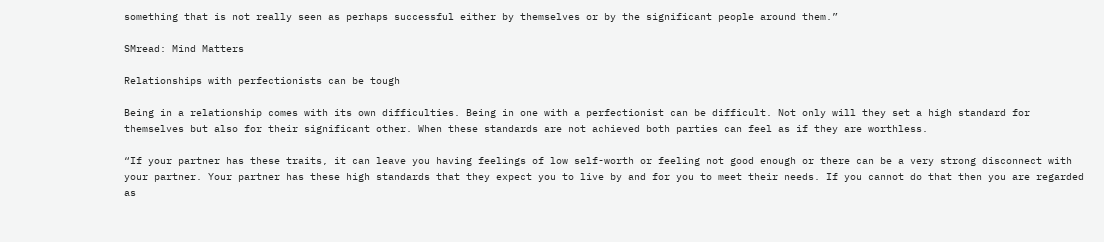something that is not really seen as perhaps successful either by themselves or by the significant people around them.”

SMread: Mind Matters

Relationships with perfectionists can be tough

Being in a relationship comes with its own difficulties. Being in one with a perfectionist can be difficult. Not only will they set a high standard for themselves but also for their significant other. When these standards are not achieved both parties can feel as if they are worthless.

“If your partner has these traits, it can leave you having feelings of low self-worth or feeling not good enough or there can be a very strong disconnect with your partner. Your partner has these high standards that they expect you to live by and for you to meet their needs. If you cannot do that then you are regarded as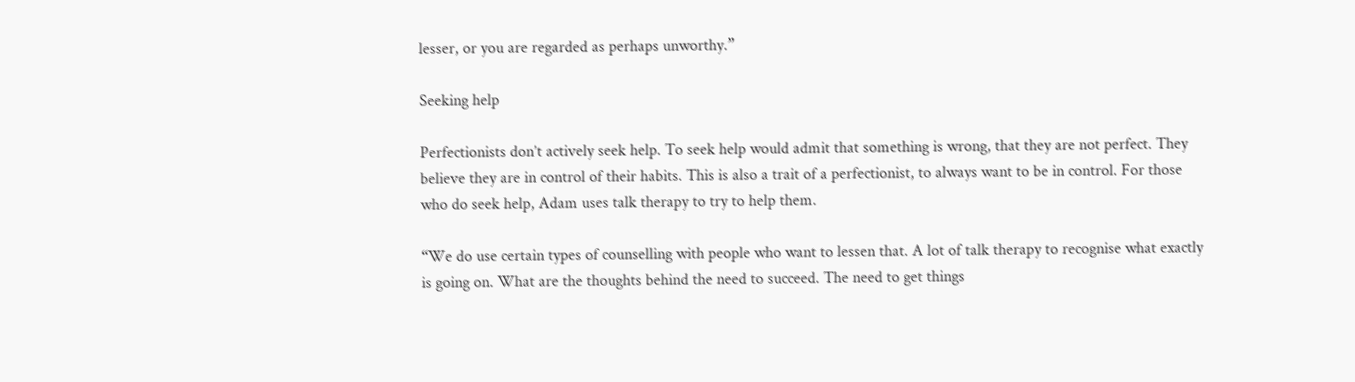lesser, or you are regarded as perhaps unworthy.”

Seeking help

Perfectionists don’t actively seek help. To seek help would admit that something is wrong, that they are not perfect. They believe they are in control of their habits. This is also a trait of a perfectionist, to always want to be in control. For those who do seek help, Adam uses talk therapy to try to help them.

“We do use certain types of counselling with people who want to lessen that. A lot of talk therapy to recognise what exactly is going on. What are the thoughts behind the need to succeed. The need to get things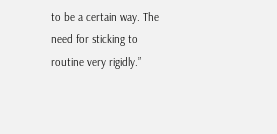to be a certain way. The need for sticking to routine very rigidly.”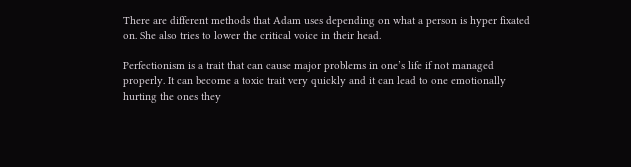There are different methods that Adam uses depending on what a person is hyper fixated on. She also tries to lower the critical voice in their head.

Perfectionism is a trait that can cause major problems in one’s life if not managed properly. It can become a toxic trait very quickly and it can lead to one emotionally hurting the ones they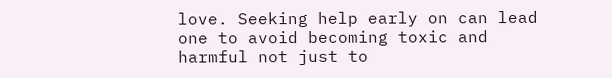love. Seeking help early on can lead one to avoid becoming toxic and harmful not just to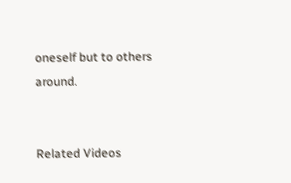oneself but to others around.


Related Videos